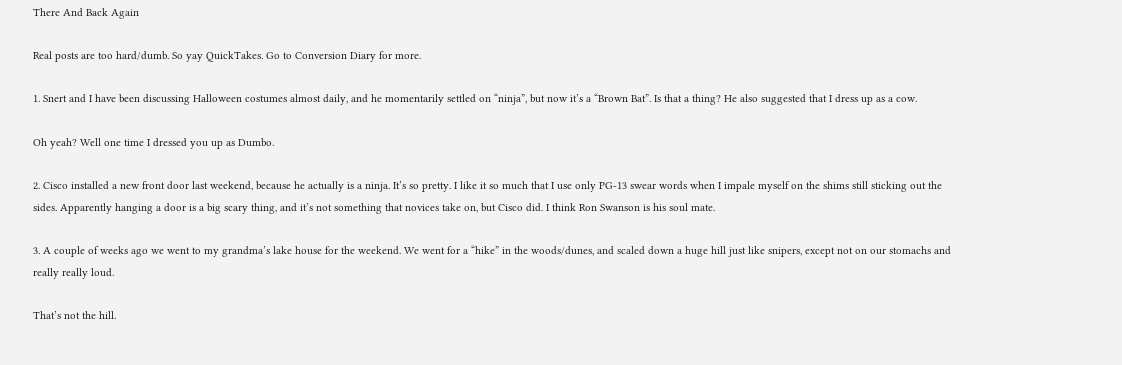There And Back Again

Real posts are too hard/dumb. So yay QuickTakes. Go to Conversion Diary for more.

1. Snert and I have been discussing Halloween costumes almost daily, and he momentarily settled on “ninja”, but now it’s a “Brown Bat”. Is that a thing? He also suggested that I dress up as a cow.

Oh yeah? Well one time I dressed you up as Dumbo.

2. Cisco installed a new front door last weekend, because he actually is a ninja. It’s so pretty. I like it so much that I use only PG-13 swear words when I impale myself on the shims still sticking out the sides. Apparently hanging a door is a big scary thing, and it’s not something that novices take on, but Cisco did. I think Ron Swanson is his soul mate.

3. A couple of weeks ago we went to my grandma’s lake house for the weekend. We went for a “hike” in the woods/dunes, and scaled down a huge hill just like snipers, except not on our stomachs and really really loud.

That’s not the hill.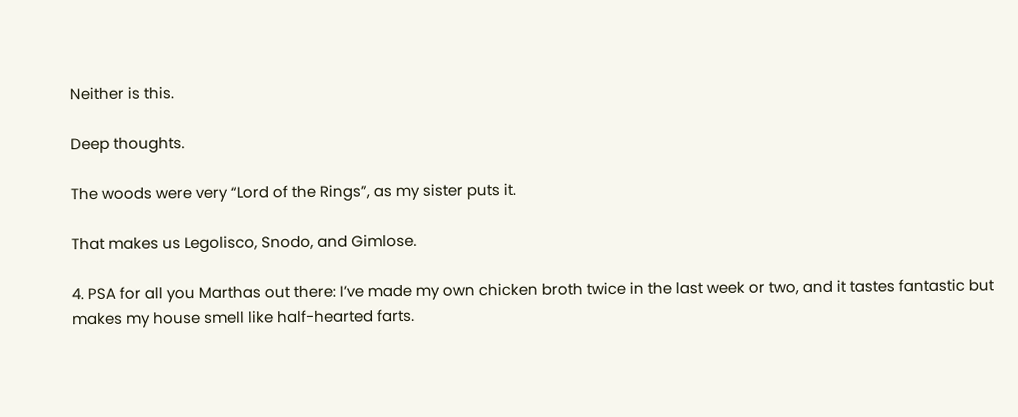Neither is this.

Deep thoughts.

The woods were very “Lord of the Rings”, as my sister puts it.

That makes us Legolisco, Snodo, and Gimlose.

4. PSA for all you Marthas out there: I’ve made my own chicken broth twice in the last week or two, and it tastes fantastic but makes my house smell like half-hearted farts.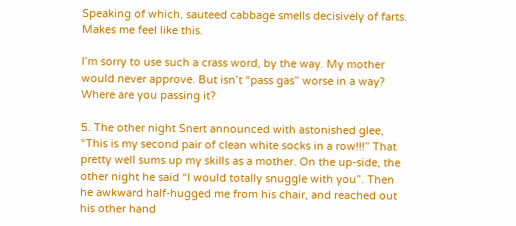Speaking of which, sauteed cabbage smells decisively of farts. Makes me feel like this.

I’m sorry to use such a crass word, by the way. My mother would never approve. But isn’t “pass gas” worse in a way? Where are you passing it?

5. The other night Snert announced with astonished glee, “This is my second pair of clean white socks in a row!!!” That pretty well sums up my skills as a mother. On the up-side, the other night he said “I would totally snuggle with you”. Then he awkward half-hugged me from his chair, and reached out his other hand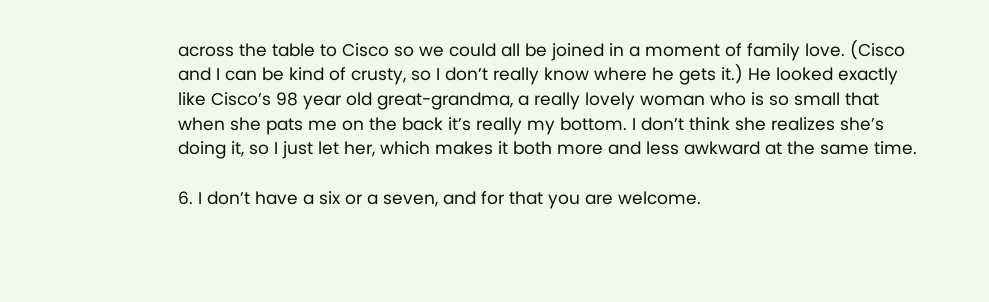across the table to Cisco so we could all be joined in a moment of family love. (Cisco and I can be kind of crusty, so I don’t really know where he gets it.) He looked exactly like Cisco’s 98 year old great-grandma, a really lovely woman who is so small that when she pats me on the back it’s really my bottom. I don’t think she realizes she’s doing it, so I just let her, which makes it both more and less awkward at the same time.

6. I don’t have a six or a seven, and for that you are welcome.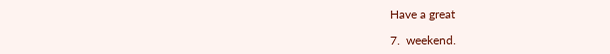Have a great

7.  weekend.